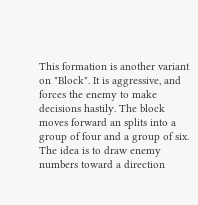This formation is another variant on "Block". It is aggressive, and forces the enemy to make decisions hastily. The block moves forward an splits into a group of four and a group of six. The idea is to draw enemy numbers toward a direction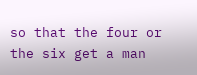so that the four or the six get a man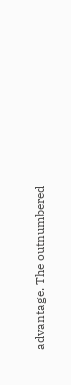advantage. The outnumbered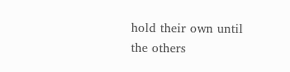hold their own until the others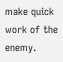make quick work of the enemy.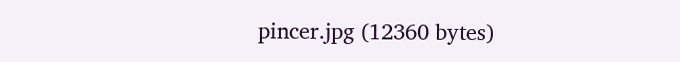pincer.jpg (12360 bytes)